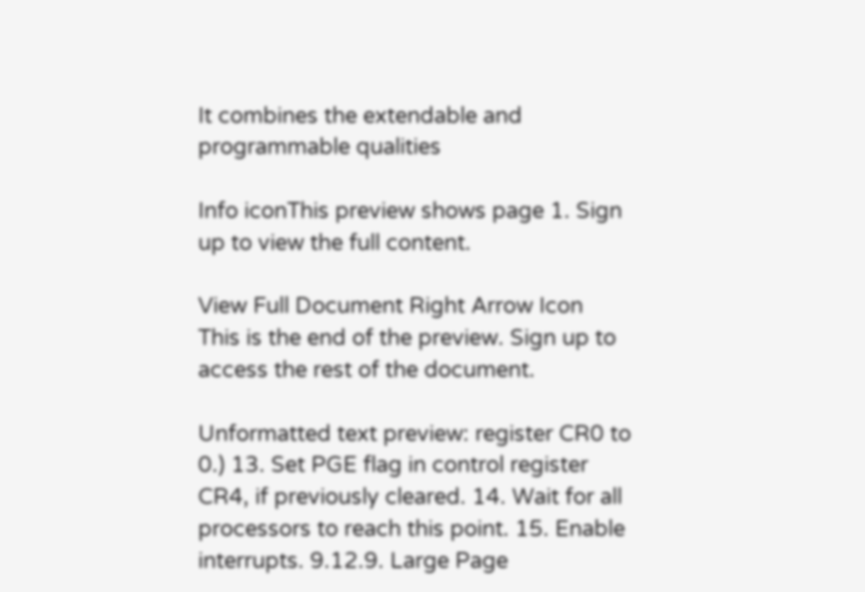It combines the extendable and programmable qualities

Info iconThis preview shows page 1. Sign up to view the full content.

View Full Document Right Arrow Icon
This is the end of the preview. Sign up to access the rest of the document.

Unformatted text preview: register CR0 to 0.) 13. Set PGE flag in control register CR4, if previously cleared. 14. Wait for all processors to reach this point. 15. Enable interrupts. 9.12.9. Large Page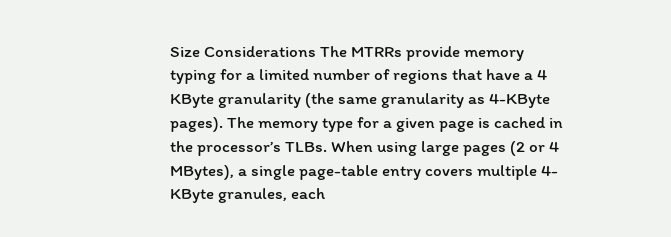Size Considerations The MTRRs provide memory typing for a limited number of regions that have a 4 KByte granularity (the same granularity as 4-KByte pages). The memory type for a given page is cached in the processor’s TLBs. When using large pages (2 or 4 MBytes), a single page-table entry covers multiple 4-KByte granules, each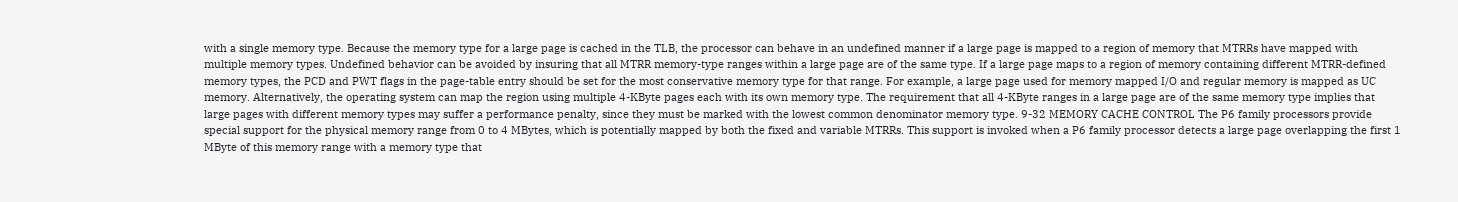with a single memory type. Because the memory type for a large page is cached in the TLB, the processor can behave in an undefined manner if a large page is mapped to a region of memory that MTRRs have mapped with multiple memory types. Undefined behavior can be avoided by insuring that all MTRR memory-type ranges within a large page are of the same type. If a large page maps to a region of memory containing different MTRR-defined memory types, the PCD and PWT flags in the page-table entry should be set for the most conservative memory type for that range. For example, a large page used for memory mapped I/O and regular memory is mapped as UC memory. Alternatively, the operating system can map the region using multiple 4-KByte pages each with its own memory type. The requirement that all 4-KByte ranges in a large page are of the same memory type implies that large pages with different memory types may suffer a performance penalty, since they must be marked with the lowest common denominator memory type. 9-32 MEMORY CACHE CONTROL The P6 family processors provide special support for the physical memory range from 0 to 4 MBytes, which is potentially mapped by both the fixed and variable MTRRs. This support is invoked when a P6 family processor detects a large page overlapping the first 1 MByte of this memory range with a memory type that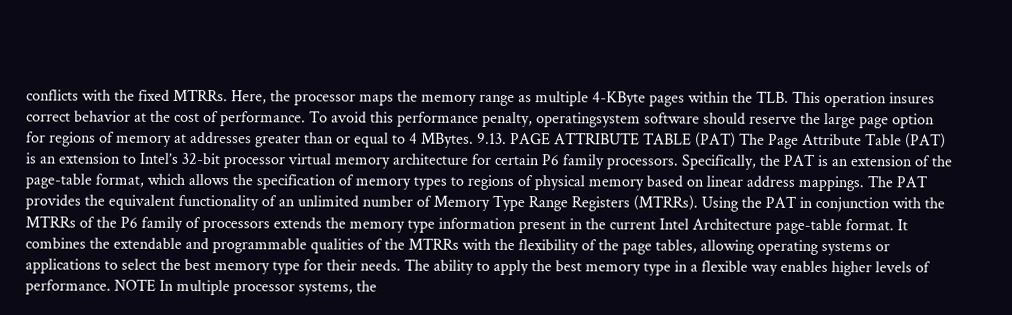conflicts with the fixed MTRRs. Here, the processor maps the memory range as multiple 4-KByte pages within the TLB. This operation insures correct behavior at the cost of performance. To avoid this performance penalty, operatingsystem software should reserve the large page option for regions of memory at addresses greater than or equal to 4 MBytes. 9.13. PAGE ATTRIBUTE TABLE (PAT) The Page Attribute Table (PAT) is an extension to Intel’s 32-bit processor virtual memory architecture for certain P6 family processors. Specifically, the PAT is an extension of the page-table format, which allows the specification of memory types to regions of physical memory based on linear address mappings. The PAT provides the equivalent functionality of an unlimited number of Memory Type Range Registers (MTRRs). Using the PAT in conjunction with the MTRRs of the P6 family of processors extends the memory type information present in the current Intel Architecture page-table format. It combines the extendable and programmable qualities of the MTRRs with the flexibility of the page tables, allowing operating systems or applications to select the best memory type for their needs. The ability to apply the best memory type in a flexible way enables higher levels of performance. NOTE In multiple processor systems, the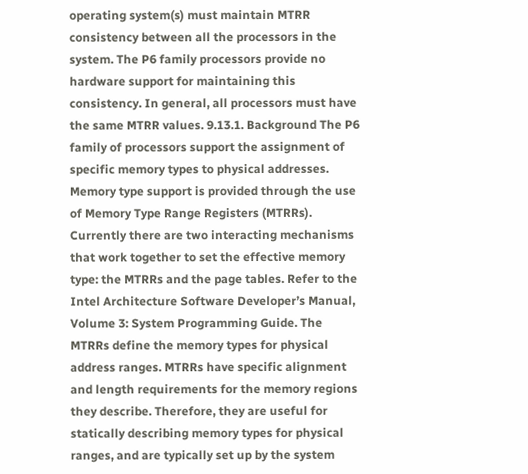operating system(s) must maintain MTRR consistency between all the processors in the system. The P6 family processors provide no hardware support for maintaining this consistency. In general, all processors must have the same MTRR values. 9.13.1. Background The P6 family of processors support the assignment of specific memory types to physical addresses. Memory type support is provided through the use of Memory Type Range Registers (MTRRs). Currently there are two interacting mechanisms that work together to set the effective memory type: the MTRRs and the page tables. Refer to the Intel Architecture Software Developer’s Manual, Volume 3: System Programming Guide. The MTRRs define the memory types for physical address ranges. MTRRs have specific alignment and length requirements for the memory regions they describe. Therefore, they are useful for statically describing memory types for physical ranges, and are typically set up by the system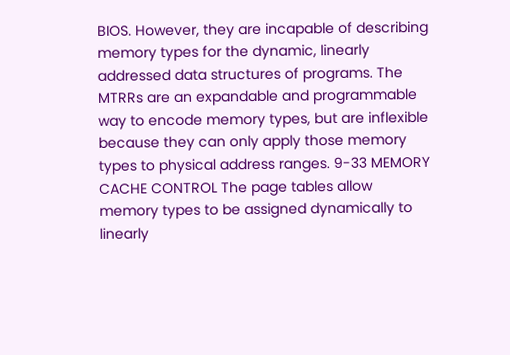BIOS. However, they are incapable of describing memory types for the dynamic, linearly addressed data structures of programs. The MTRRs are an expandable and programmable way to encode memory types, but are inflexible because they can only apply those memory types to physical address ranges. 9-33 MEMORY CACHE CONTROL The page tables allow memory types to be assigned dynamically to linearly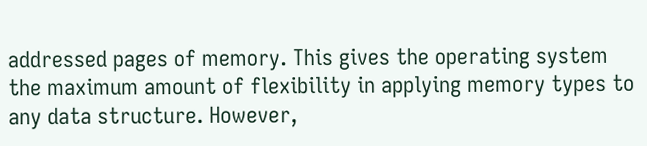addressed pages of memory. This gives the operating system the maximum amount of flexibility in applying memory types to any data structure. However,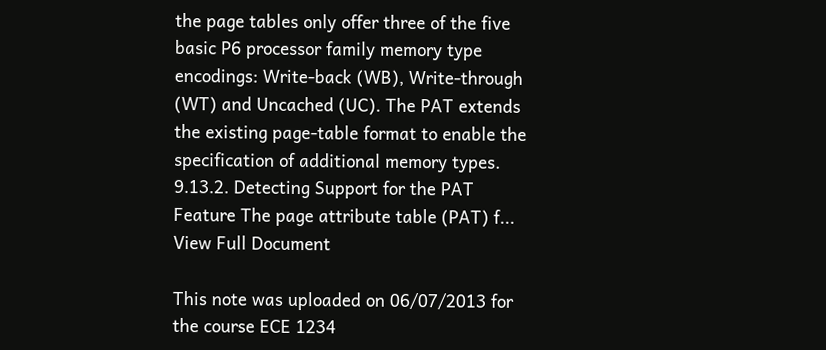the page tables only offer three of the five basic P6 processor family memory type encodings: Write-back (WB), Write-through (WT) and Uncached (UC). The PAT extends the existing page-table format to enable the specification of additional memory types. 9.13.2. Detecting Support for the PAT Feature The page attribute table (PAT) f...
View Full Document

This note was uploaded on 06/07/2013 for the course ECE 1234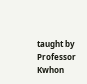taught by Professor Kwhon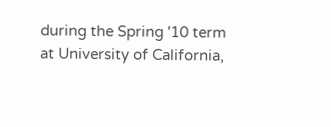during the Spring '10 term at University of California,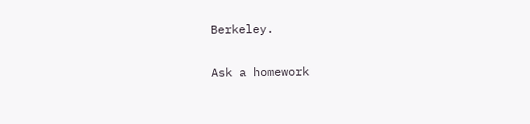Berkeley.

Ask a homework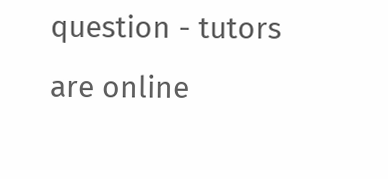question - tutors are online